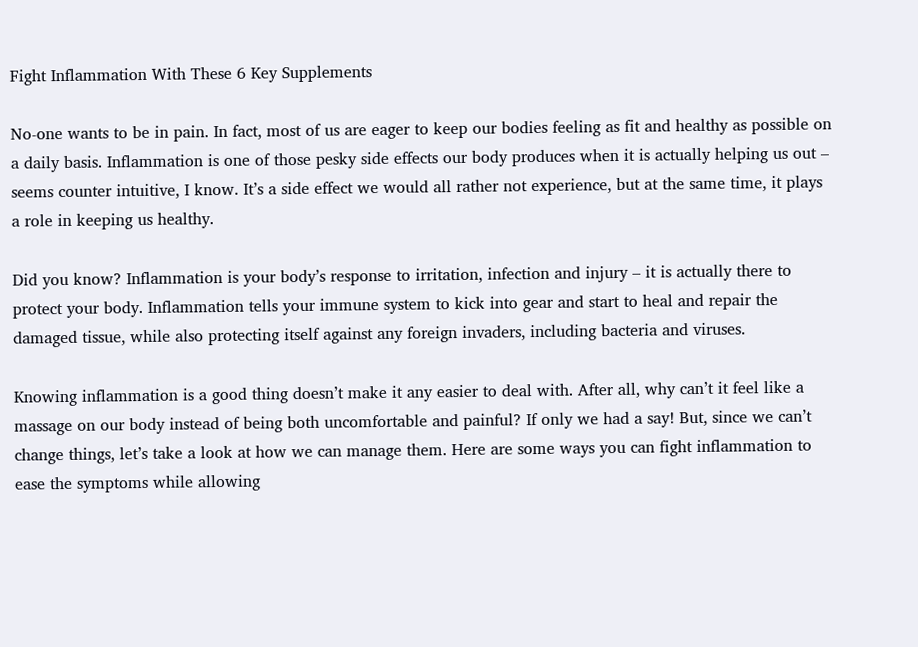Fight Inflammation With These 6 Key Supplements

No-one wants to be in pain. In fact, most of us are eager to keep our bodies feeling as fit and healthy as possible on a daily basis. Inflammation is one of those pesky side effects our body produces when it is actually helping us out – seems counter intuitive, I know. It’s a side effect we would all rather not experience, but at the same time, it plays a role in keeping us healthy.

Did you know? Inflammation is your body’s response to irritation, infection and injury – it is actually there to protect your body. Inflammation tells your immune system to kick into gear and start to heal and repair the damaged tissue, while also protecting itself against any foreign invaders, including bacteria and viruses.

Knowing inflammation is a good thing doesn’t make it any easier to deal with. After all, why can’t it feel like a massage on our body instead of being both uncomfortable and painful? If only we had a say! But, since we can’t change things, let’s take a look at how we can manage them. Here are some ways you can fight inflammation to ease the symptoms while allowing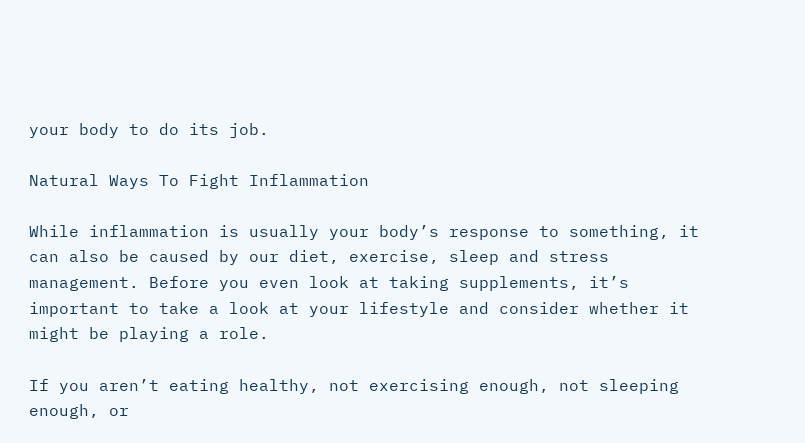your body to do its job.

Natural Ways To Fight Inflammation

While inflammation is usually your body’s response to something, it can also be caused by our diet, exercise, sleep and stress management. Before you even look at taking supplements, it’s important to take a look at your lifestyle and consider whether it might be playing a role.

If you aren’t eating healthy, not exercising enough, not sleeping enough, or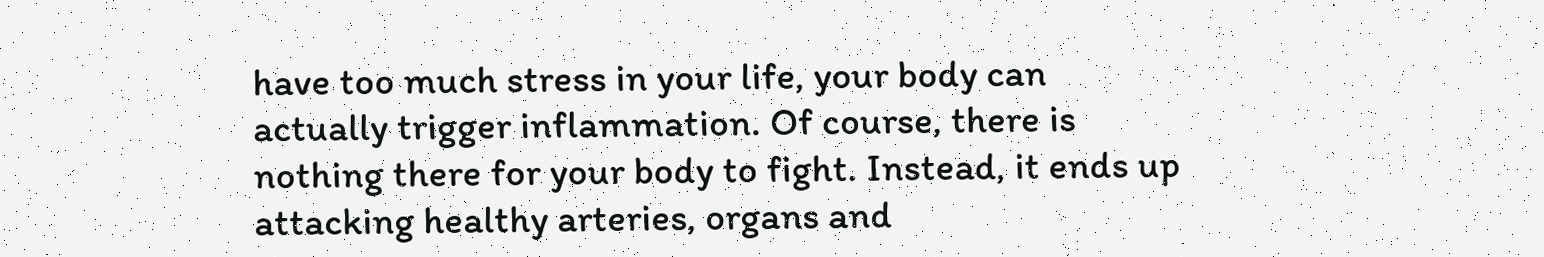have too much stress in your life, your body can actually trigger inflammation. Of course, there is nothing there for your body to fight. Instead, it ends up attacking healthy arteries, organs and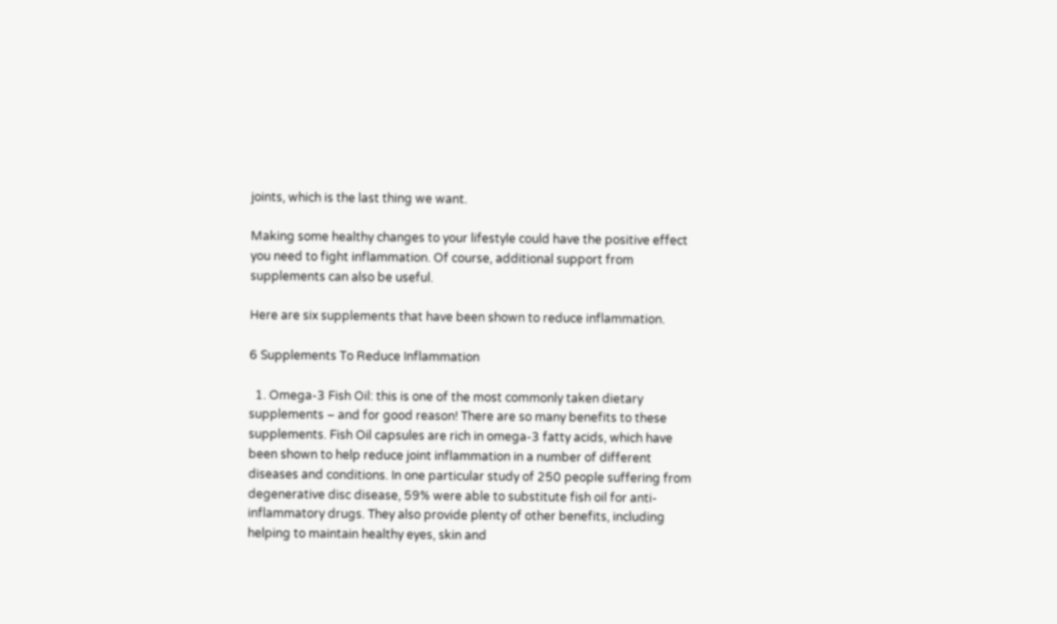joints, which is the last thing we want.

Making some healthy changes to your lifestyle could have the positive effect you need to fight inflammation. Of course, additional support from supplements can also be useful.

Here are six supplements that have been shown to reduce inflammation.

6 Supplements To Reduce Inflammation

  1. Omega-3 Fish Oil: this is one of the most commonly taken dietary supplements – and for good reason! There are so many benefits to these supplements. Fish Oil capsules are rich in omega-3 fatty acids, which have been shown to help reduce joint inflammation in a number of different diseases and conditions. In one particular study of 250 people suffering from degenerative disc disease, 59% were able to substitute fish oil for anti-inflammatory drugs. They also provide plenty of other benefits, including helping to maintain healthy eyes, skin and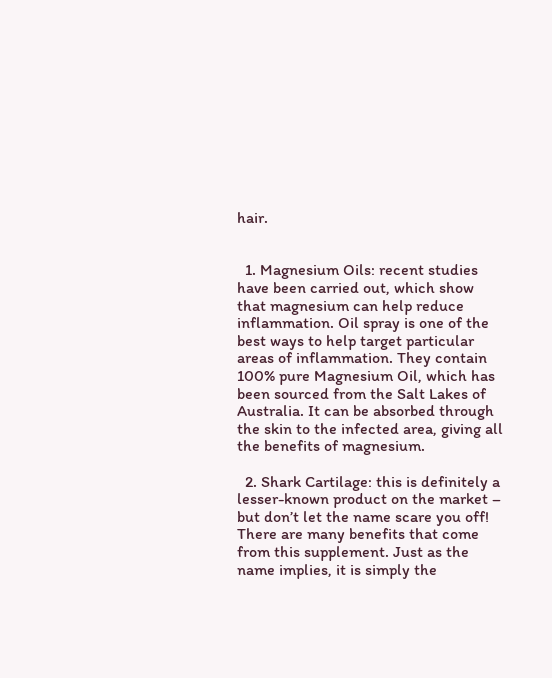hair.


  1. Magnesium Oils: recent studies have been carried out, which show that magnesium can help reduce inflammation. Oil spray is one of the best ways to help target particular areas of inflammation. They contain 100% pure Magnesium Oil, which has been sourced from the Salt Lakes of Australia. It can be absorbed through the skin to the infected area, giving all the benefits of magnesium.

  2. Shark Cartilage: this is definitely a lesser-known product on the market – but don’t let the name scare you off! There are many benefits that come from this supplement. Just as the name implies, it is simply the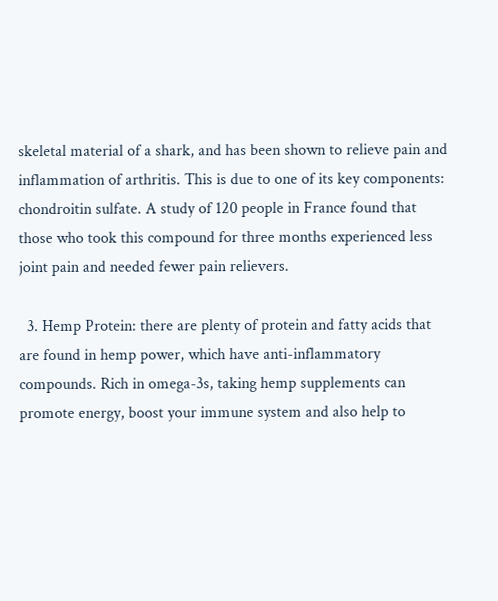skeletal material of a shark, and has been shown to relieve pain and inflammation of arthritis. This is due to one of its key components: chondroitin sulfate. A study of 120 people in France found that those who took this compound for three months experienced less joint pain and needed fewer pain relievers.

  3. Hemp Protein: there are plenty of protein and fatty acids that are found in hemp power, which have anti-inflammatory compounds. Rich in omega-3s, taking hemp supplements can promote energy, boost your immune system and also help to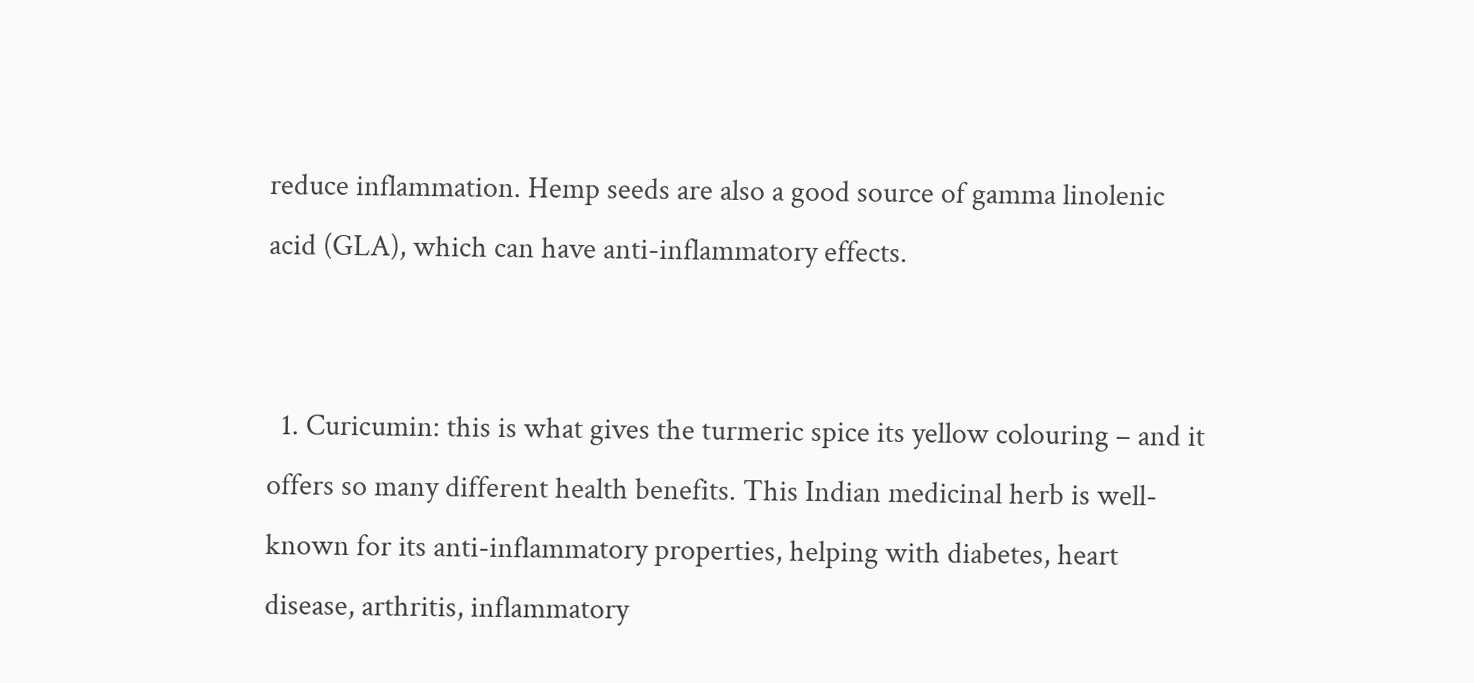reduce inflammation. Hemp seeds are also a good source of gamma linolenic acid (GLA), which can have anti-inflammatory effects.


  1. Curicumin: this is what gives the turmeric spice its yellow colouring – and it offers so many different health benefits. This Indian medicinal herb is well-known for its anti-inflammatory properties, helping with diabetes, heart disease, arthritis, inflammatory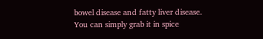bowel disease and fatty liver disease. You can simply grab it in spice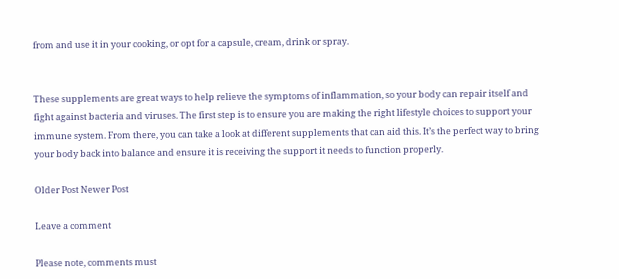from and use it in your cooking, or opt for a capsule, cream, drink or spray.


These supplements are great ways to help relieve the symptoms of inflammation, so your body can repair itself and fight against bacteria and viruses. The first step is to ensure you are making the right lifestyle choices to support your immune system. From there, you can take a look at different supplements that can aid this. It’s the perfect way to bring your body back into balance and ensure it is receiving the support it needs to function properly.

Older Post Newer Post

Leave a comment

Please note, comments must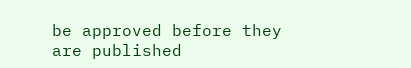be approved before they are published